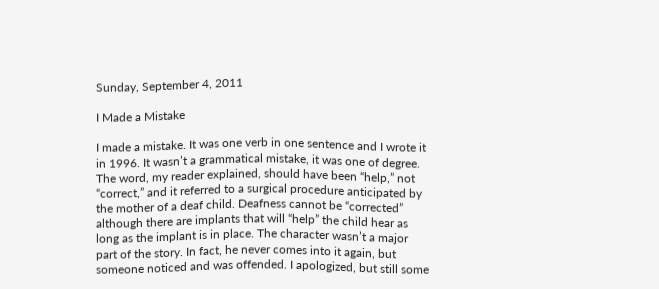Sunday, September 4, 2011

I Made a Mistake

I made a mistake. It was one verb in one sentence and I wrote it in 1996. It wasn’t a grammatical mistake, it was one of degree. The word, my reader explained, should have been “help,” not “correct,” and it referred to a surgical procedure anticipated by the mother of a deaf child. Deafness cannot be “corrected” although there are implants that will “help” the child hear as long as the implant is in place. The character wasn’t a major part of the story. In fact, he never comes into it again, but someone noticed and was offended. I apologized, but still some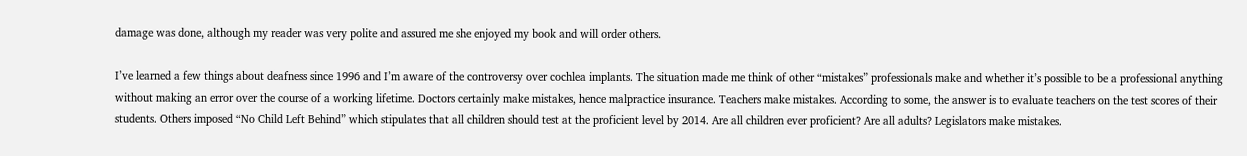damage was done, although my reader was very polite and assured me she enjoyed my book and will order others.

I’ve learned a few things about deafness since 1996 and I’m aware of the controversy over cochlea implants. The situation made me think of other “mistakes” professionals make and whether it’s possible to be a professional anything without making an error over the course of a working lifetime. Doctors certainly make mistakes, hence malpractice insurance. Teachers make mistakes. According to some, the answer is to evaluate teachers on the test scores of their students. Others imposed “No Child Left Behind” which stipulates that all children should test at the proficient level by 2014. Are all children ever proficient? Are all adults? Legislators make mistakes.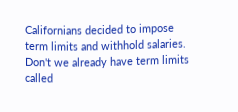Californians decided to impose term limits and withhold salaries. Don't we already have term limits called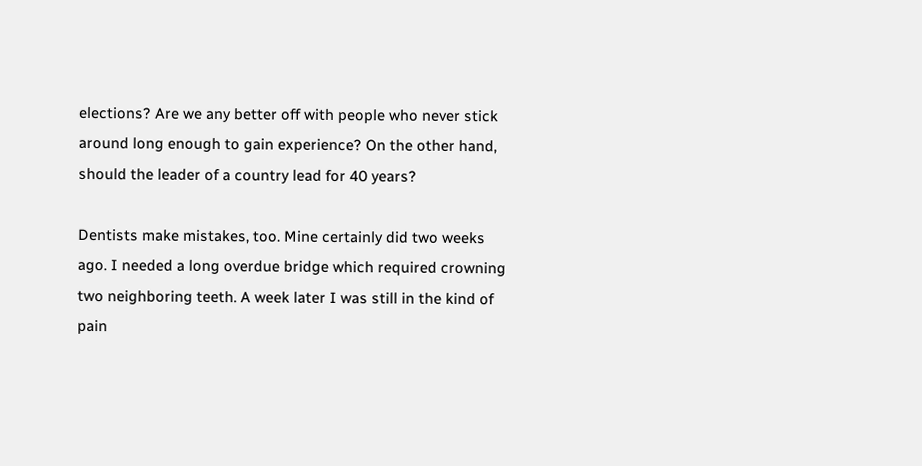elections? Are we any better off with people who never stick around long enough to gain experience? On the other hand, should the leader of a country lead for 40 years?

Dentists make mistakes, too. Mine certainly did two weeks ago. I needed a long overdue bridge which required crowning two neighboring teeth. A week later I was still in the kind of pain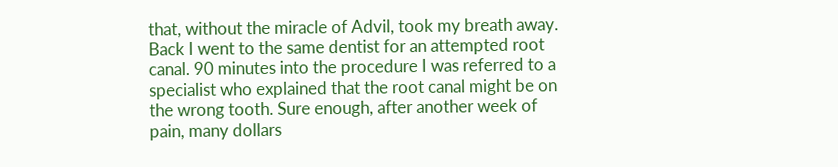that, without the miracle of Advil, took my breath away. Back I went to the same dentist for an attempted root canal. 90 minutes into the procedure I was referred to a specialist who explained that the root canal might be on the wrong tooth. Sure enough, after another week of pain, many dollars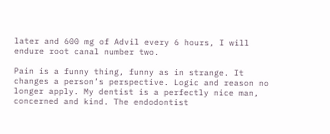later and 600 mg of Advil every 6 hours, I will endure root canal number two.

Pain is a funny thing, funny as in strange. It changes a person’s perspective. Logic and reason no longer apply. My dentist is a perfectly nice man, concerned and kind. The endodontist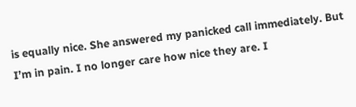is equally nice. She answered my panicked call immediately. But I’m in pain. I no longer care how nice they are. I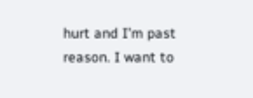hurt and I’m past reason. I want to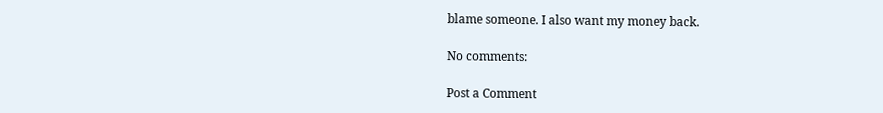blame someone. I also want my money back.

No comments:

Post a Comment